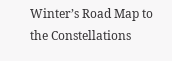Winter’s Road Map to the Constellations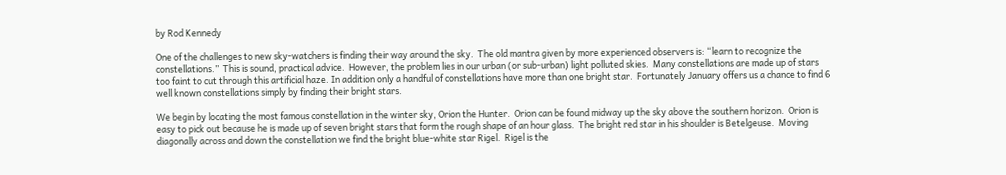by Rod Kennedy

One of the challenges to new sky-watchers is finding their way around the sky.  The old mantra given by more experienced observers is: “learn to recognize the constellations.”  This is sound, practical advice.  However, the problem lies in our urban (or sub-urban) light polluted skies.  Many constellations are made up of stars too faint to cut through this artificial haze. In addition only a handful of constellations have more than one bright star.  Fortunately January offers us a chance to find 6 well known constellations simply by finding their bright stars.

We begin by locating the most famous constellation in the winter sky, Orion the Hunter.  Orion can be found midway up the sky above the southern horizon.  Orion is easy to pick out because he is made up of seven bright stars that form the rough shape of an hour glass.  The bright red star in his shoulder is Betelgeuse.  Moving diagonally across and down the constellation we find the bright blue-white star Rigel.  Rigel is the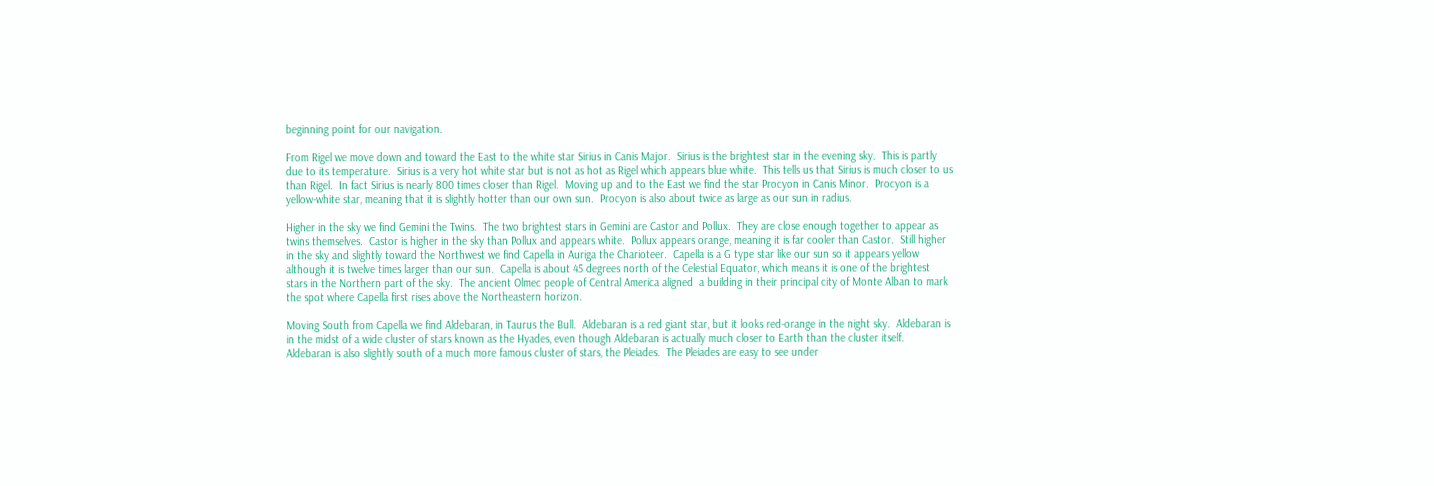beginning point for our navigation.

From Rigel we move down and toward the East to the white star Sirius in Canis Major.  Sirius is the brightest star in the evening sky.  This is partly due to its temperature.  Sirius is a very hot white star but is not as hot as Rigel which appears blue white.  This tells us that Sirius is much closer to us than Rigel.  In fact Sirius is nearly 800 times closer than Rigel.  Moving up and to the East we find the star Procyon in Canis Minor.  Procyon is a yellow-white star, meaning that it is slightly hotter than our own sun.  Procyon is also about twice as large as our sun in radius.

Higher in the sky we find Gemini the Twins.  The two brightest stars in Gemini are Castor and Pollux.  They are close enough together to appear as twins themselves.  Castor is higher in the sky than Pollux and appears white.  Pollux appears orange, meaning it is far cooler than Castor.  Still higher in the sky and slightly toward the Northwest we find Capella in Auriga the Charioteer.  Capella is a G type star like our sun so it appears yellow although it is twelve times larger than our sun.  Capella is about 45 degrees north of the Celestial Equator, which means it is one of the brightest stars in the Northern part of the sky.  The ancient Olmec people of Central America aligned  a building in their principal city of Monte Alban to mark the spot where Capella first rises above the Northeastern horizon.

Moving South from Capella we find Aldebaran, in Taurus the Bull.  Aldebaran is a red giant star, but it looks red-orange in the night sky.  Aldebaran is in the midst of a wide cluster of stars known as the Hyades, even though Aldebaran is actually much closer to Earth than the cluster itself.  Aldebaran is also slightly south of a much more famous cluster of stars, the Pleiades.  The Pleiades are easy to see under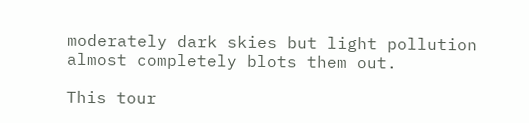moderately dark skies but light pollution almost completely blots them out.

This tour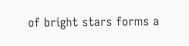of bright stars forms a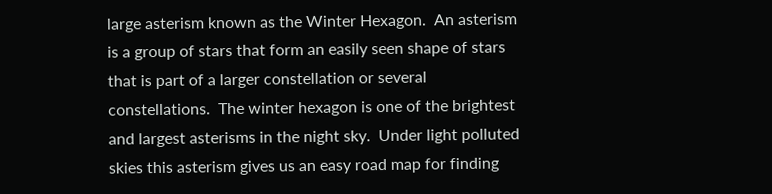large asterism known as the Winter Hexagon.  An asterism is a group of stars that form an easily seen shape of stars that is part of a larger constellation or several constellations.  The winter hexagon is one of the brightest and largest asterisms in the night sky.  Under light polluted skies this asterism gives us an easy road map for finding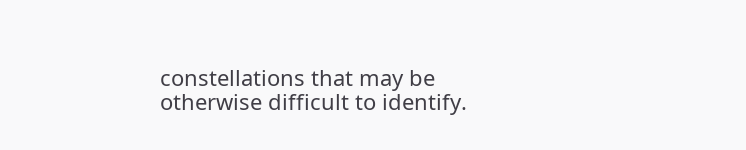constellations that may be otherwise difficult to identify.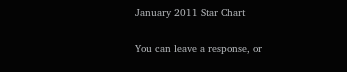January 2011 Star Chart

You can leave a response, or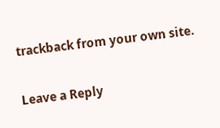trackback from your own site.

Leave a Reply